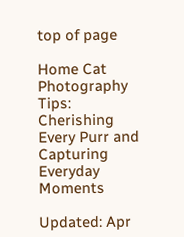top of page

Home Cat Photography Tips: Cherishing Every Purr and Capturing Everyday Moments

Updated: Apr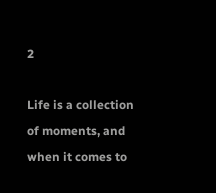2

Life is a collection of moments, and when it comes to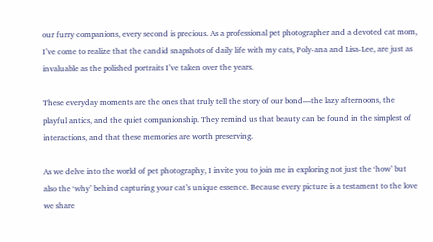our furry companions, every second is precious. As a professional pet photographer and a devoted cat mom, I’ve come to realize that the candid snapshots of daily life with my cats, Poly-ana and Lisa-Lee, are just as invaluable as the polished portraits I’ve taken over the years.

These everyday moments are the ones that truly tell the story of our bond—the lazy afternoons, the playful antics, and the quiet companionship. They remind us that beauty can be found in the simplest of interactions, and that these memories are worth preserving.

As we delve into the world of pet photography, I invite you to join me in exploring not just the ‘how’ but also the ‘why’ behind capturing your cat’s unique essence. Because every picture is a testament to the love we share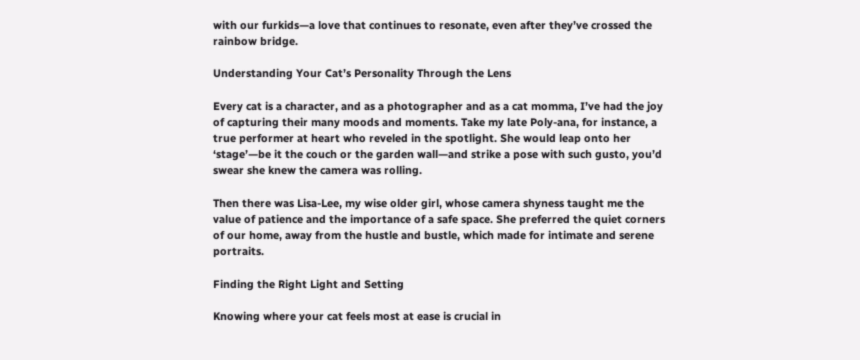with our furkids—a love that continues to resonate, even after they’ve crossed the rainbow bridge.

Understanding Your Cat’s Personality Through the Lens

Every cat is a character, and as a photographer and as a cat momma, I’ve had the joy of capturing their many moods and moments. Take my late Poly-ana, for instance, a true performer at heart who reveled in the spotlight. She would leap onto her ‘stage’—be it the couch or the garden wall—and strike a pose with such gusto, you’d swear she knew the camera was rolling.

Then there was Lisa-Lee, my wise older girl, whose camera shyness taught me the value of patience and the importance of a safe space. She preferred the quiet corners of our home, away from the hustle and bustle, which made for intimate and serene portraits.

Finding the Right Light and Setting

Knowing where your cat feels most at ease is crucial in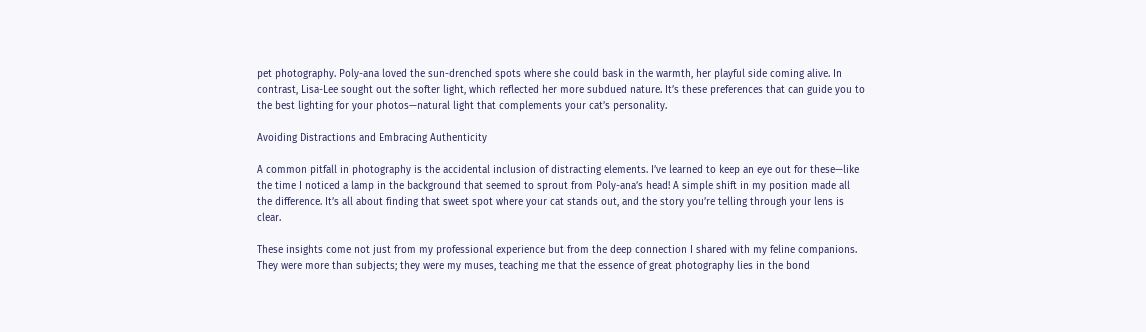pet photography. Poly-ana loved the sun-drenched spots where she could bask in the warmth, her playful side coming alive. In contrast, Lisa-Lee sought out the softer light, which reflected her more subdued nature. It’s these preferences that can guide you to the best lighting for your photos—natural light that complements your cat’s personality.

Avoiding Distractions and Embracing Authenticity

A common pitfall in photography is the accidental inclusion of distracting elements. I’ve learned to keep an eye out for these—like the time I noticed a lamp in the background that seemed to sprout from Poly-ana’s head! A simple shift in my position made all the difference. It’s all about finding that sweet spot where your cat stands out, and the story you’re telling through your lens is clear.

These insights come not just from my professional experience but from the deep connection I shared with my feline companions. They were more than subjects; they were my muses, teaching me that the essence of great photography lies in the bond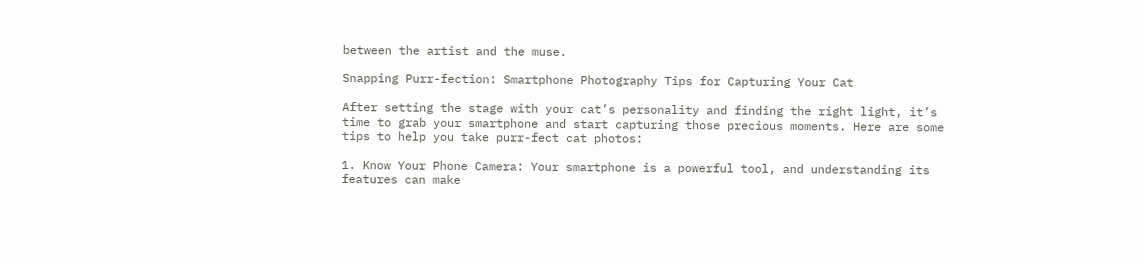between the artist and the muse.

Snapping Purr-fection: Smartphone Photography Tips for Capturing Your Cat

After setting the stage with your cat’s personality and finding the right light, it’s time to grab your smartphone and start capturing those precious moments. Here are some tips to help you take purr-fect cat photos:

1. Know Your Phone Camera: Your smartphone is a powerful tool, and understanding its features can make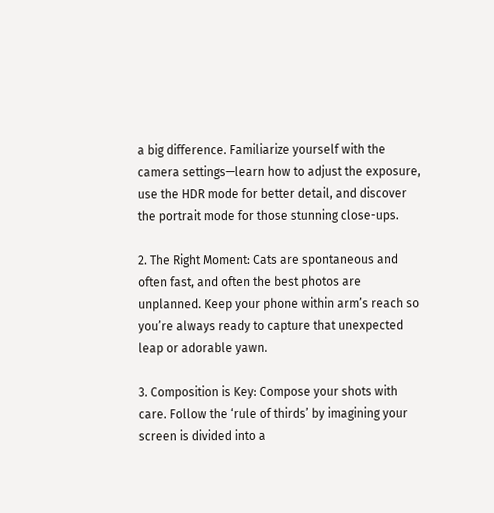a big difference. Familiarize yourself with the camera settings—learn how to adjust the exposure, use the HDR mode for better detail, and discover the portrait mode for those stunning close-ups.

2. The Right Moment: Cats are spontaneous and often fast, and often the best photos are unplanned. Keep your phone within arm’s reach so you’re always ready to capture that unexpected leap or adorable yawn.

3. Composition is Key: Compose your shots with care. Follow the ‘rule of thirds’ by imagining your screen is divided into a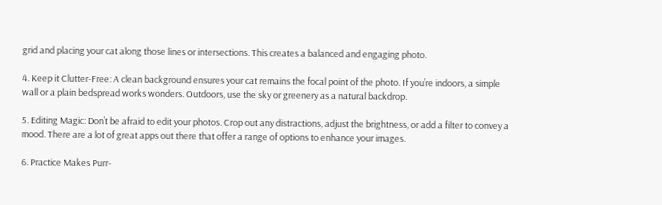grid and placing your cat along those lines or intersections. This creates a balanced and engaging photo.

4. Keep it Clutter-Free: A clean background ensures your cat remains the focal point of the photo. If you’re indoors, a simple wall or a plain bedspread works wonders. Outdoors, use the sky or greenery as a natural backdrop.

5. Editing Magic: Don’t be afraid to edit your photos. Crop out any distractions, adjust the brightness, or add a filter to convey a mood. There are a lot of great apps out there that offer a range of options to enhance your images.

6. Practice Makes Purr-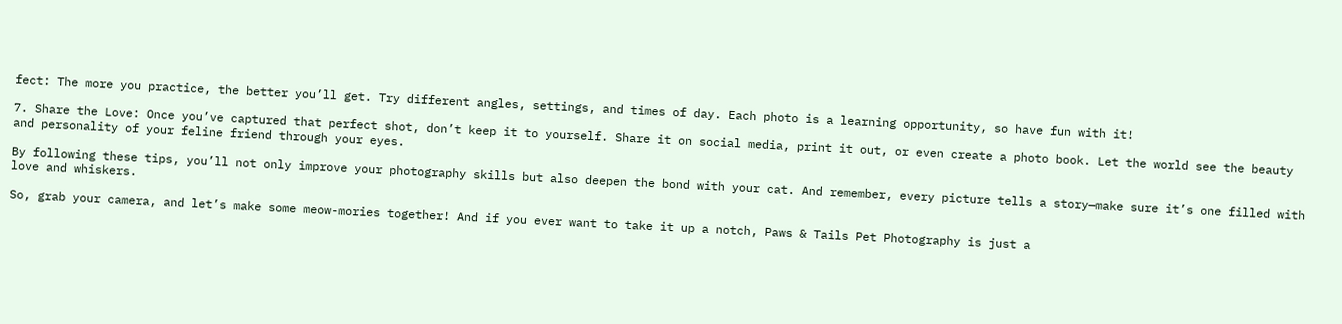fect: The more you practice, the better you’ll get. Try different angles, settings, and times of day. Each photo is a learning opportunity, so have fun with it!

7. Share the Love: Once you’ve captured that perfect shot, don’t keep it to yourself. Share it on social media, print it out, or even create a photo book. Let the world see the beauty and personality of your feline friend through your eyes.

By following these tips, you’ll not only improve your photography skills but also deepen the bond with your cat. And remember, every picture tells a story—make sure it’s one filled with love and whiskers.

So, grab your camera, and let’s make some meow-mories together! And if you ever want to take it up a notch, Paws & Tails Pet Photography is just a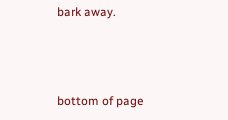bark away.



bottom of page